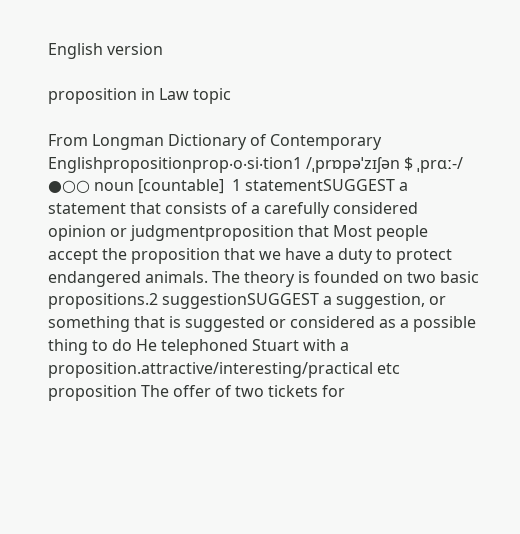English version

proposition in Law topic

From Longman Dictionary of Contemporary Englishpropositionprop‧o‧si‧tion1 /ˌprɒpəˈzɪʃən $ ˌprɑː-/ ●○○ noun [countable]  1 statementSUGGEST a statement that consists of a carefully considered opinion or judgmentproposition that Most people accept the proposition that we have a duty to protect endangered animals. The theory is founded on two basic propositions.2 suggestionSUGGEST a suggestion, or something that is suggested or considered as a possible thing to do He telephoned Stuart with a proposition.attractive/interesting/practical etc proposition The offer of two tickets for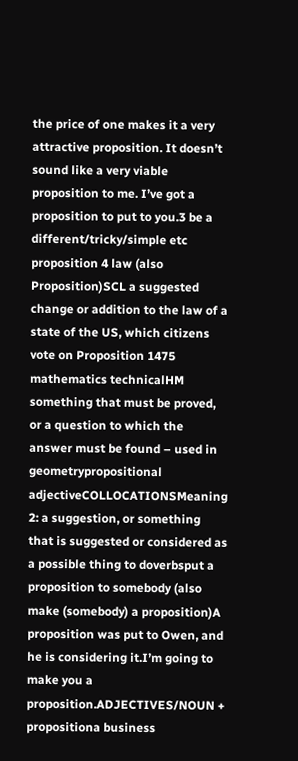the price of one makes it a very attractive proposition. It doesn’t sound like a very viable proposition to me. I’ve got a proposition to put to you.3 be a different/tricky/simple etc proposition 4 law (also Proposition)SCL a suggested change or addition to the law of a state of the US, which citizens vote on Proposition 1475 mathematics technicalHM something that must be proved, or a question to which the answer must be found – used in geometrypropositional adjectiveCOLLOCATIONSMeaning 2: a suggestion, or something that is suggested or considered as a possible thing to doverbsput a proposition to somebody (also make (somebody) a proposition)A proposition was put to Owen, and he is considering it.I’m going to make you a proposition.ADJECTIVES/NOUN + propositiona business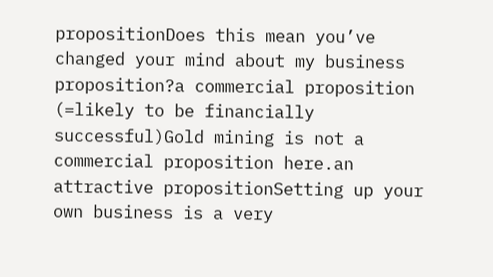propositionDoes this mean you’ve changed your mind about my business proposition?a commercial proposition (=likely to be financially successful)Gold mining is not a commercial proposition here.an attractive propositionSetting up your own business is a very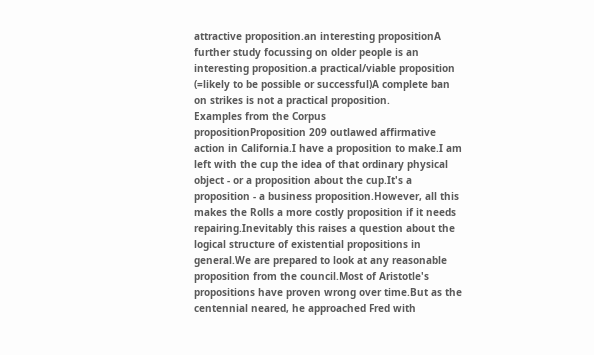attractive proposition.an interesting propositionA further study focussing on older people is an interesting proposition.a practical/viable proposition (=likely to be possible or successful)A complete ban on strikes is not a practical proposition.
Examples from the Corpus
propositionProposition 209 outlawed affirmative action in California.I have a proposition to make.I am left with the cup the idea of that ordinary physical object - or a proposition about the cup.It's a proposition - a business proposition.However, all this makes the Rolls a more costly proposition if it needs repairing.Inevitably this raises a question about the logical structure of existential propositions in general.We are prepared to look at any reasonable proposition from the council.Most of Aristotle's propositions have proven wrong over time.But as the centennial neared, he approached Fred with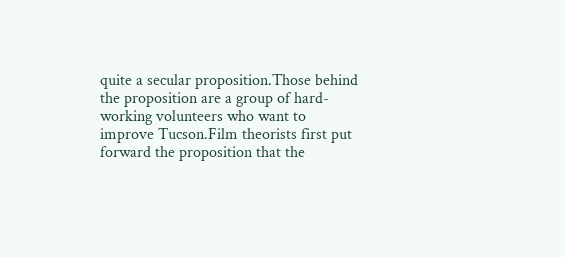quite a secular proposition.Those behind the proposition are a group of hard-working volunteers who want to improve Tucson.Film theorists first put forward the proposition that the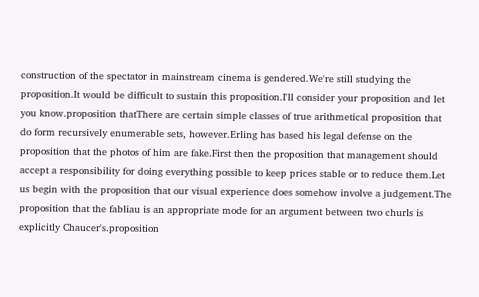construction of the spectator in mainstream cinema is gendered.We're still studying the proposition.It would be difficult to sustain this proposition.I'll consider your proposition and let you know.proposition thatThere are certain simple classes of true arithmetical proposition that do form recursively enumerable sets, however.Erling has based his legal defense on the proposition that the photos of him are fake.First then the proposition that management should accept a responsibility for doing everything possible to keep prices stable or to reduce them.Let us begin with the proposition that our visual experience does somehow involve a judgement.The proposition that the fabliau is an appropriate mode for an argument between two churls is explicitly Chaucer's.proposition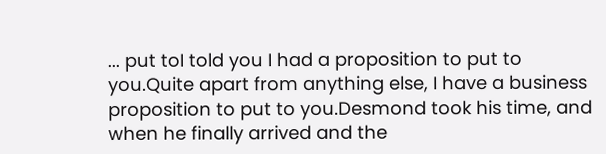... put toI told you I had a proposition to put to you.Quite apart from anything else, I have a business proposition to put to you.Desmond took his time, and when he finally arrived and the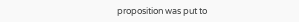proposition was put to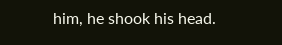him, he shook his head.